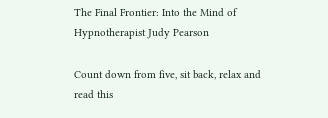The Final Frontier: Into the Mind of Hypnotherapist Judy Pearson

Count down from five, sit back, relax and read this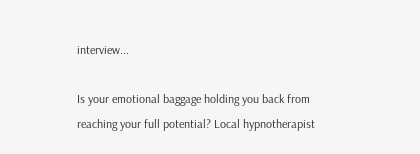interview...

Is your emotional baggage holding you back from reaching your full potential? Local hypnotherapist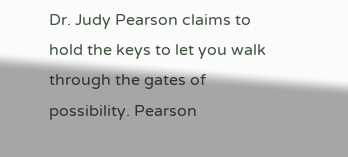Dr. Judy Pearson claims to hold the keys to let you walk through the gates of possibility. Pearson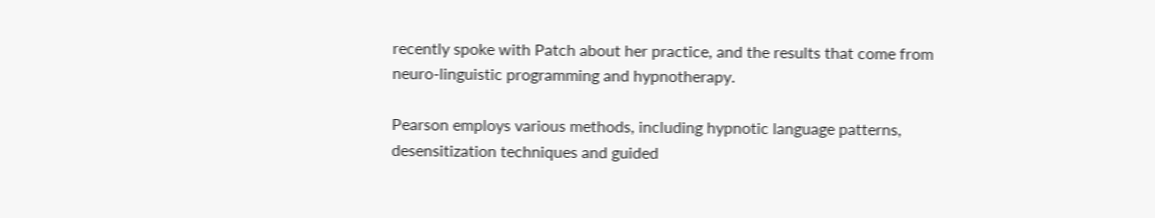recently spoke with Patch about her practice, and the results that come from neuro-linguistic programming and hypnotherapy.

Pearson employs various methods, including hypnotic language patterns, desensitization techniques and guided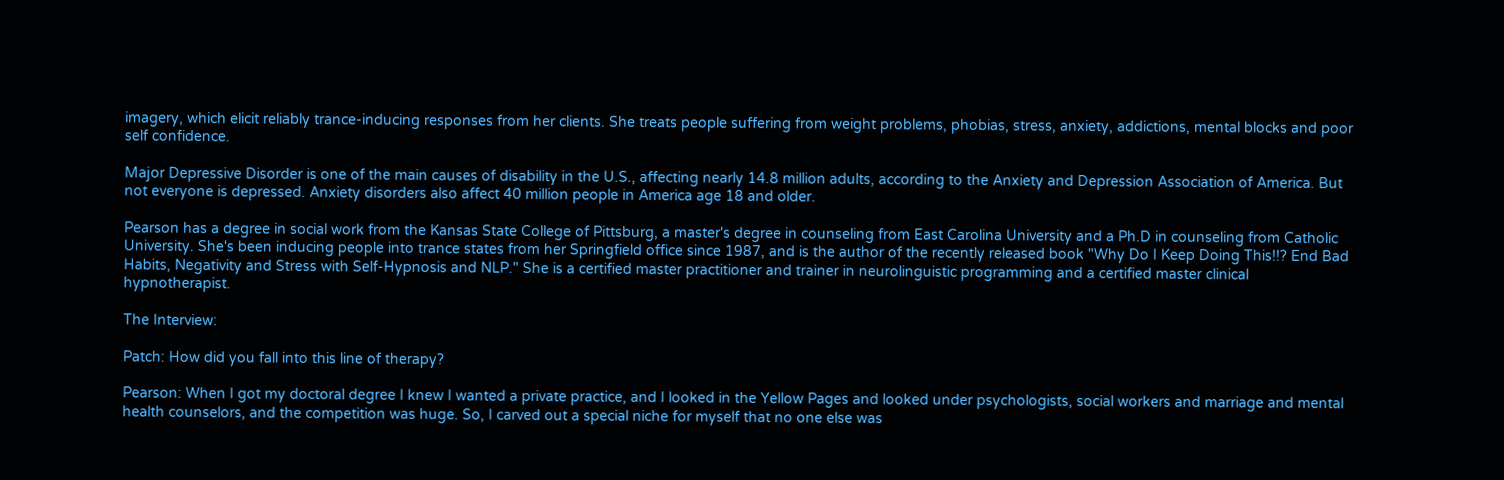imagery, which elicit reliably trance-inducing responses from her clients. She treats people suffering from weight problems, phobias, stress, anxiety, addictions, mental blocks and poor self confidence.

Major Depressive Disorder is one of the main causes of disability in the U.S., affecting nearly 14.8 million adults, according to the Anxiety and Depression Association of America. But not everyone is depressed. Anxiety disorders also affect 40 million people in America age 18 and older.

Pearson has a degree in social work from the Kansas State College of Pittsburg, a master's degree in counseling from East Carolina University and a Ph.D in counseling from Catholic University. She's been inducing people into trance states from her Springfield office since 1987, and is the author of the recently released book "Why Do I Keep Doing This!!? End Bad Habits, Negativity and Stress with Self-Hypnosis and NLP." She is a certified master practitioner and trainer in neurolinguistic programming and a certified master clinical hypnotherapist.

The Interview:

Patch: How did you fall into this line of therapy?

Pearson: When I got my doctoral degree I knew I wanted a private practice, and I looked in the Yellow Pages and looked under psychologists, social workers and marriage and mental health counselors, and the competition was huge. So, I carved out a special niche for myself that no one else was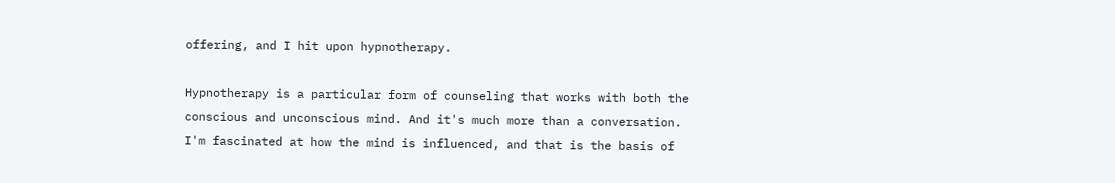offering, and I hit upon hypnotherapy.

Hypnotherapy is a particular form of counseling that works with both the conscious and unconscious mind. And it's much more than a conversation. I'm fascinated at how the mind is influenced, and that is the basis of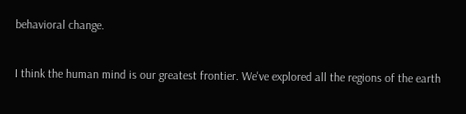behavioral change.

I think the human mind is our greatest frontier. We've explored all the regions of the earth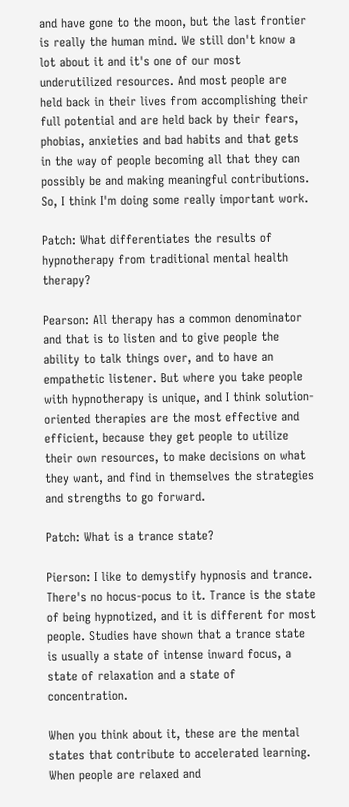and have gone to the moon, but the last frontier is really the human mind. We still don't know a lot about it and it's one of our most underutilized resources. And most people are held back in their lives from accomplishing their full potential and are held back by their fears, phobias, anxieties and bad habits and that gets in the way of people becoming all that they can possibly be and making meaningful contributions. So, I think I'm doing some really important work.

Patch: What differentiates the results of hypnotherapy from traditional mental health therapy?

Pearson: All therapy has a common denominator and that is to listen and to give people the ability to talk things over, and to have an empathetic listener. But where you take people with hypnotherapy is unique, and I think solution-oriented therapies are the most effective and efficient, because they get people to utilize their own resources, to make decisions on what they want, and find in themselves the strategies and strengths to go forward.

Patch: What is a trance state?

Pierson: I like to demystify hypnosis and trance. There's no hocus-pocus to it. Trance is the state of being hypnotized, and it is different for most people. Studies have shown that a trance state is usually a state of intense inward focus, a state of relaxation and a state of concentration.

When you think about it, these are the mental states that contribute to accelerated learning. When people are relaxed and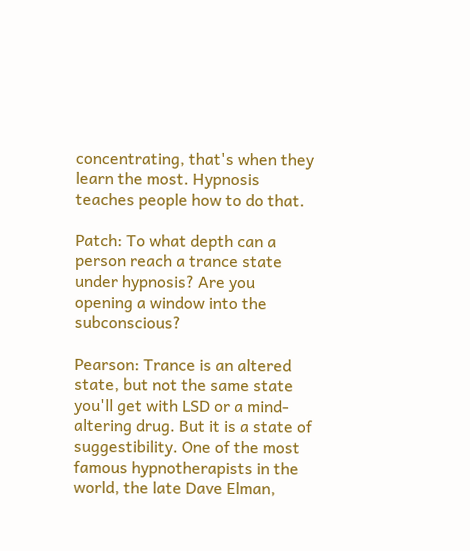concentrating, that's when they learn the most. Hypnosis teaches people how to do that.

Patch: To what depth can a person reach a trance state under hypnosis? Are you opening a window into the subconscious?

Pearson: Trance is an altered state, but not the same state you'll get with LSD or a mind-altering drug. But it is a state of suggestibility. One of the most famous hypnotherapists in the world, the late Dave Elman,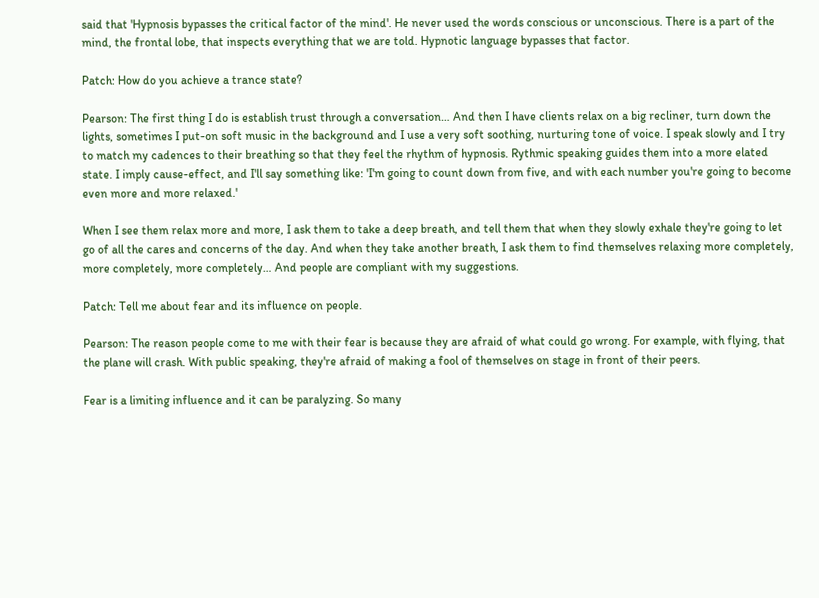said that 'Hypnosis bypasses the critical factor of the mind'. He never used the words conscious or unconscious. There is a part of the mind, the frontal lobe, that inspects everything that we are told. Hypnotic language bypasses that factor.

Patch: How do you achieve a trance state?

Pearson: The first thing I do is establish trust through a conversation… And then I have clients relax on a big recliner, turn down the lights, sometimes I put-on soft music in the background and I use a very soft soothing, nurturing tone of voice. I speak slowly and I try to match my cadences to their breathing so that they feel the rhythm of hypnosis. Rythmic speaking guides them into a more elated state. I imply cause-effect, and I'll say something like: 'I'm going to count down from five, and with each number you're going to become even more and more relaxed.'

When I see them relax more and more, I ask them to take a deep breath, and tell them that when they slowly exhale they're going to let go of all the cares and concerns of the day. And when they take another breath, I ask them to find themselves relaxing more completely, more completely, more completely… And people are compliant with my suggestions.

Patch: Tell me about fear and its influence on people.

Pearson: The reason people come to me with their fear is because they are afraid of what could go wrong. For example, with flying, that the plane will crash. With public speaking, they're afraid of making a fool of themselves on stage in front of their peers.

Fear is a limiting influence and it can be paralyzing. So many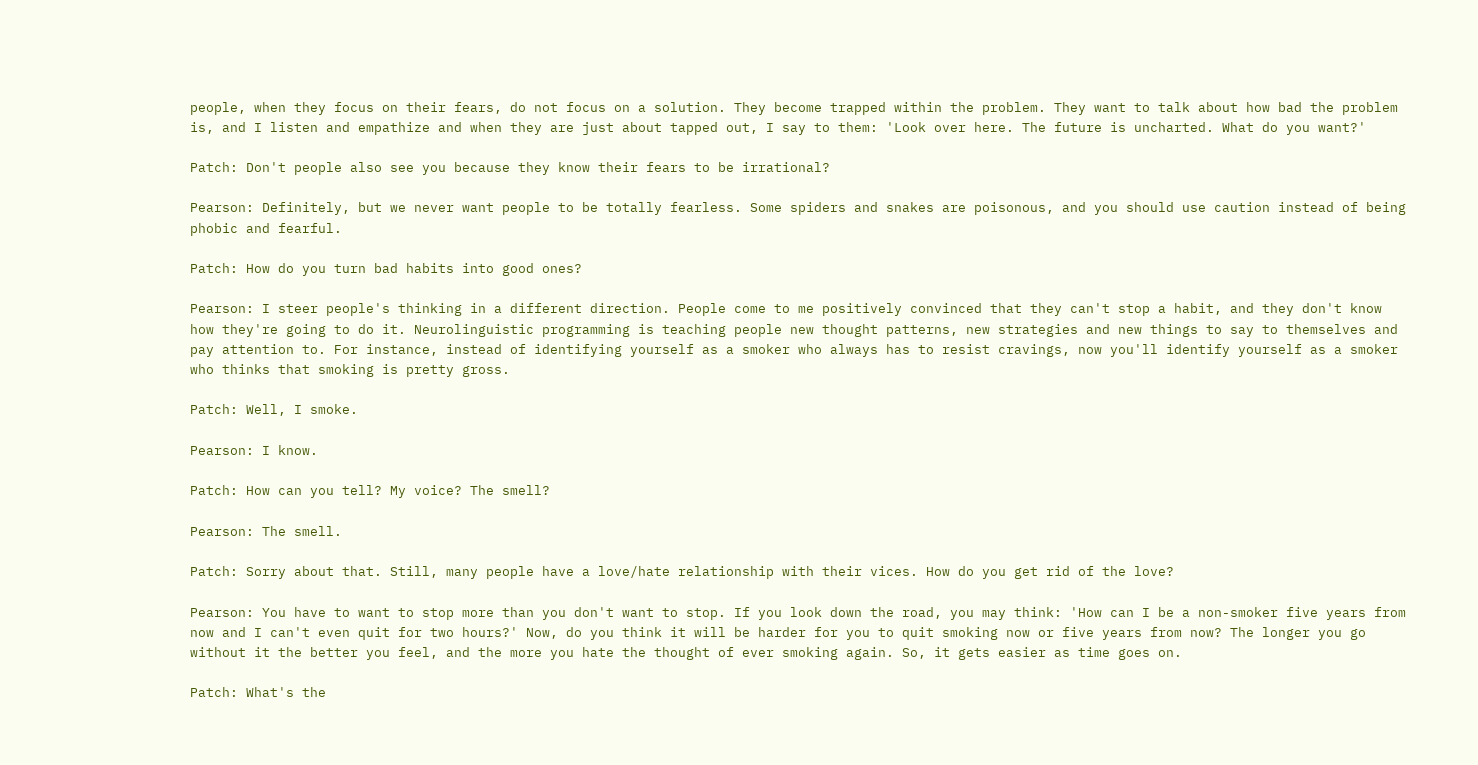people, when they focus on their fears, do not focus on a solution. They become trapped within the problem. They want to talk about how bad the problem is, and I listen and empathize and when they are just about tapped out, I say to them: 'Look over here. The future is uncharted. What do you want?'

Patch: Don't people also see you because they know their fears to be irrational?

Pearson: Definitely, but we never want people to be totally fearless. Some spiders and snakes are poisonous, and you should use caution instead of being phobic and fearful.

Patch: How do you turn bad habits into good ones?

Pearson: I steer people's thinking in a different direction. People come to me positively convinced that they can't stop a habit, and they don't know how they're going to do it. Neurolinguistic programming is teaching people new thought patterns, new strategies and new things to say to themselves and pay attention to. For instance, instead of identifying yourself as a smoker who always has to resist cravings, now you'll identify yourself as a smoker who thinks that smoking is pretty gross.

Patch: Well, I smoke.

Pearson: I know.

Patch: How can you tell? My voice? The smell?

Pearson: The smell.

Patch: Sorry about that. Still, many people have a love/hate relationship with their vices. How do you get rid of the love?

Pearson: You have to want to stop more than you don't want to stop. If you look down the road, you may think: 'How can I be a non-smoker five years from now and I can't even quit for two hours?' Now, do you think it will be harder for you to quit smoking now or five years from now? The longer you go without it the better you feel, and the more you hate the thought of ever smoking again. So, it gets easier as time goes on.

Patch: What's the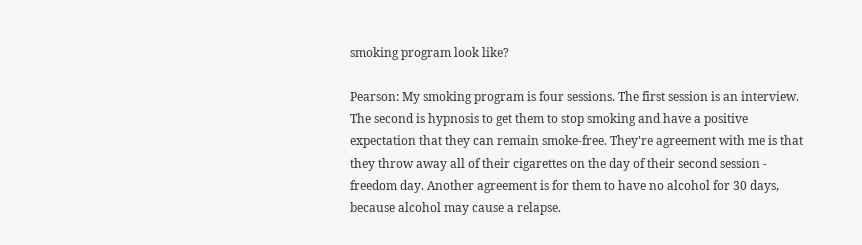smoking program look like?

Pearson: My smoking program is four sessions. The first session is an interview. The second is hypnosis to get them to stop smoking and have a positive expectation that they can remain smoke-free. They're agreement with me is that they throw away all of their cigarettes on the day of their second session - freedom day. Another agreement is for them to have no alcohol for 30 days, because alcohol may cause a relapse.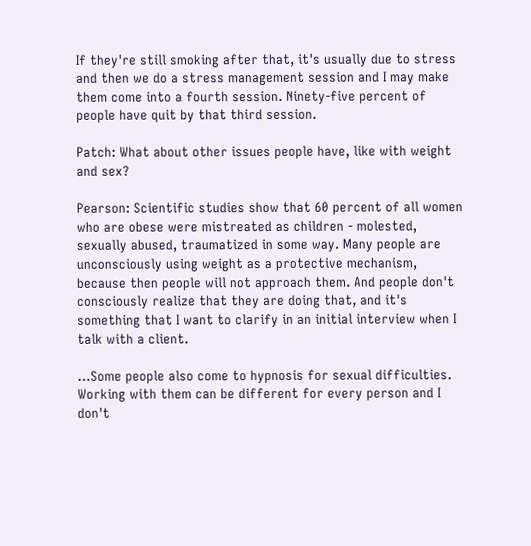If they're still smoking after that, it's usually due to stress and then we do a stress management session and I may make them come into a fourth session. Ninety-five percent of people have quit by that third session.

Patch: What about other issues people have, like with weight and sex?

Pearson: Scientific studies show that 60 percent of all women who are obese were mistreated as children - molested, sexually abused, traumatized in some way. Many people are unconsciously using weight as a protective mechanism, because then people will not approach them. And people don't consciously realize that they are doing that, and it's something that I want to clarify in an initial interview when I talk with a client.

…Some people also come to hypnosis for sexual difficulties. Working with them can be different for every person and I don't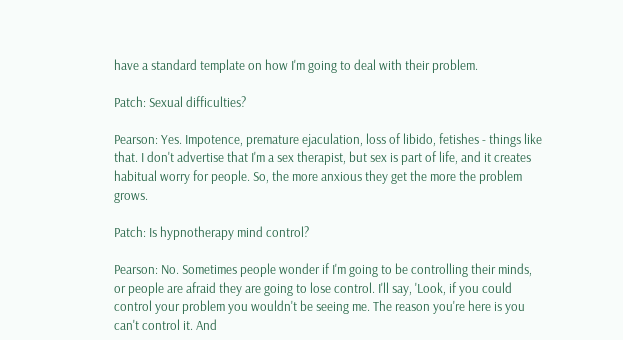have a standard template on how I'm going to deal with their problem.

Patch: Sexual difficulties?

Pearson: Yes. Impotence, premature ejaculation, loss of libido, fetishes - things like that. I don't advertise that I'm a sex therapist, but sex is part of life, and it creates habitual worry for people. So, the more anxious they get the more the problem grows.

Patch: Is hypnotherapy mind control?

Pearson: No. Sometimes people wonder if I'm going to be controlling their minds, or people are afraid they are going to lose control. I'll say, 'Look, if you could control your problem you wouldn't be seeing me. The reason you're here is you can't control it. And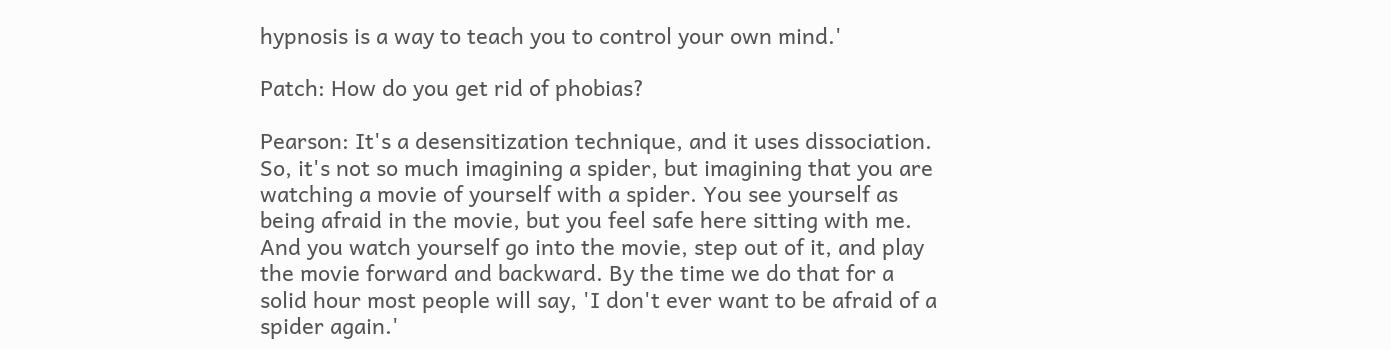hypnosis is a way to teach you to control your own mind.'

Patch: How do you get rid of phobias?

Pearson: It's a desensitization technique, and it uses dissociation. So, it's not so much imagining a spider, but imagining that you are watching a movie of yourself with a spider. You see yourself as being afraid in the movie, but you feel safe here sitting with me. And you watch yourself go into the movie, step out of it, and play the movie forward and backward. By the time we do that for a solid hour most people will say, 'I don't ever want to be afraid of a spider again.'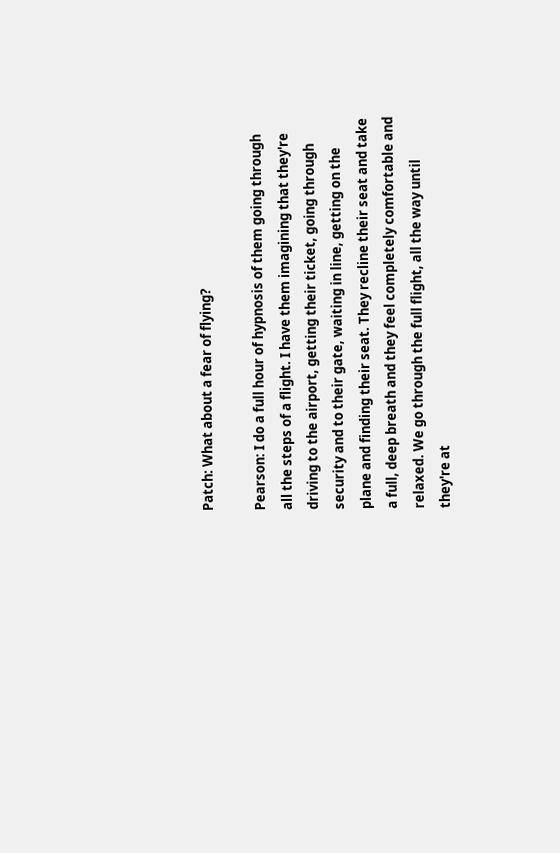Patch: What about a fear of flying?

Pearson: I do a full hour of hypnosis of them going through all the steps of a flight. I have them imagining that they're driving to the airport, getting their ticket, going through security and to their gate, waiting in line, getting on the plane and finding their seat. They recline their seat and take a full, deep breath and they feel completely comfortable and relaxed. We go through the full flight, all the way until they're at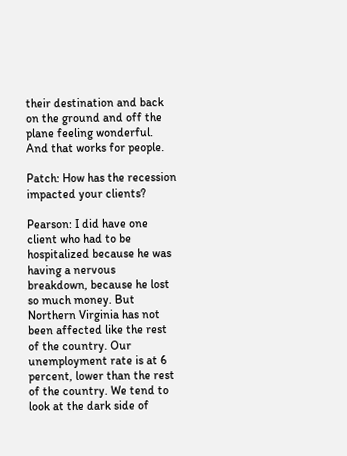their destination and back on the ground and off the plane feeling wonderful. And that works for people.

Patch: How has the recession impacted your clients?

Pearson: I did have one client who had to be hospitalized because he was having a nervous breakdown, because he lost so much money. But Northern Virginia has not been affected like the rest of the country. Our unemployment rate is at 6 percent, lower than the rest of the country. We tend to look at the dark side of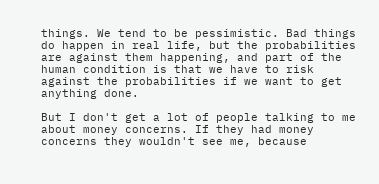things. We tend to be pessimistic. Bad things do happen in real life, but the probabilities are against them happening, and part of the human condition is that we have to risk against the probabilities if we want to get anything done.

But I don't get a lot of people talking to me about money concerns. If they had money concerns they wouldn't see me, because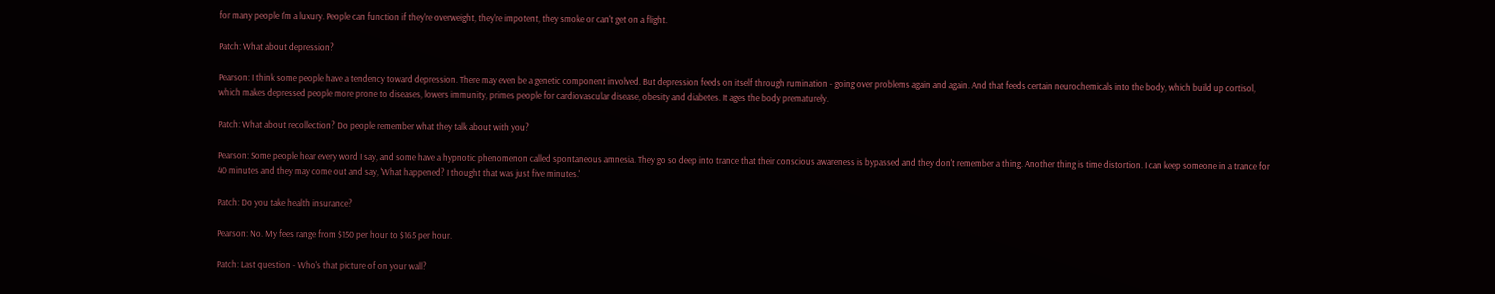for many people I'm a luxury. People can function if they're overweight, they're impotent, they smoke or can't get on a flight.

Patch: What about depression?

Pearson: I think some people have a tendency toward depression. There may even be a genetic component involved. But depression feeds on itself through rumination - going over problems again and again. And that feeds certain neurochemicals into the body, which build up cortisol, which makes depressed people more prone to diseases, lowers immunity, primes people for cardiovascular disease, obesity and diabetes. It ages the body prematurely.

Patch: What about recollection? Do people remember what they talk about with you?

Pearson: Some people hear every word I say, and some have a hypnotic phenomenon called spontaneous amnesia. They go so deep into trance that their conscious awareness is bypassed and they don't remember a thing. Another thing is time distortion. I can keep someone in a trance for 40 minutes and they may come out and say, 'What happened? I thought that was just five minutes.'

Patch: Do you take health insurance?

Pearson: No. My fees range from $150 per hour to $165 per hour.

Patch: Last question - Who's that picture of on your wall?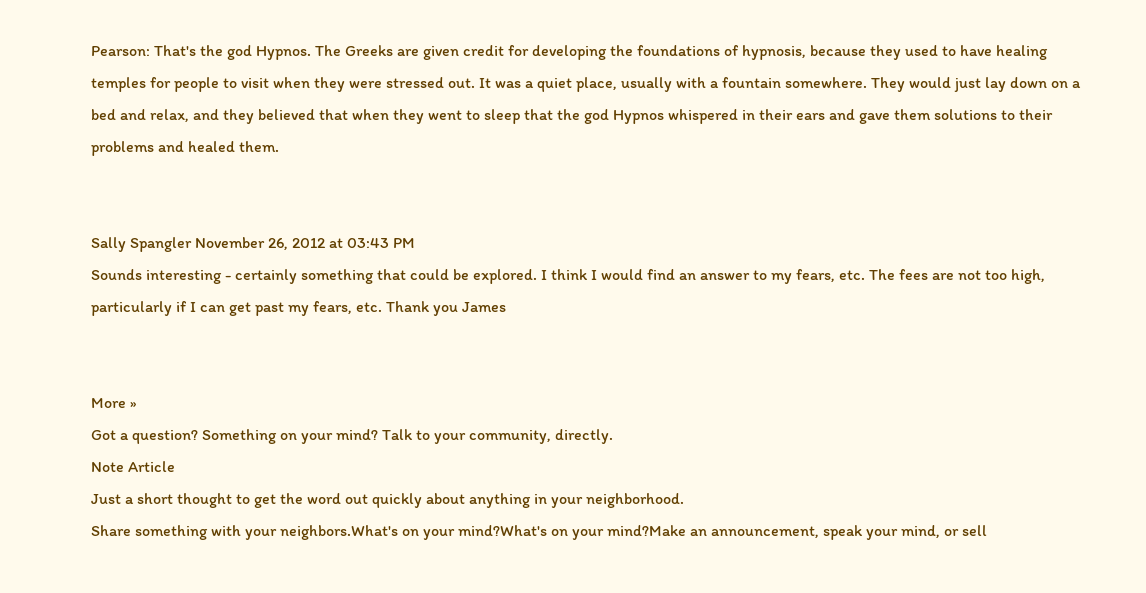Pearson: That's the god Hypnos. The Greeks are given credit for developing the foundations of hypnosis, because they used to have healing temples for people to visit when they were stressed out. It was a quiet place, usually with a fountain somewhere. They would just lay down on a bed and relax, and they believed that when they went to sleep that the god Hypnos whispered in their ears and gave them solutions to their problems and healed them.


Sally Spangler November 26, 2012 at 03:43 PM
Sounds interesting - certainly something that could be explored. I think I would find an answer to my fears, etc. The fees are not too high, particularly if I can get past my fears, etc. Thank you James


More »
Got a question? Something on your mind? Talk to your community, directly.
Note Article
Just a short thought to get the word out quickly about anything in your neighborhood.
Share something with your neighbors.What's on your mind?What's on your mind?Make an announcement, speak your mind, or sell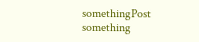somethingPost something